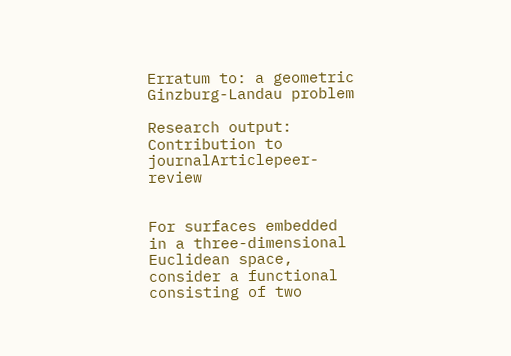Erratum to: a geometric Ginzburg-Landau problem

Research output: Contribution to journalArticlepeer-review


For surfaces embedded in a three-dimensional Euclidean space, consider a functional consisting of two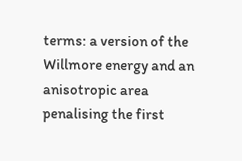terms: a version of the Willmore energy and an anisotropic area penalising the first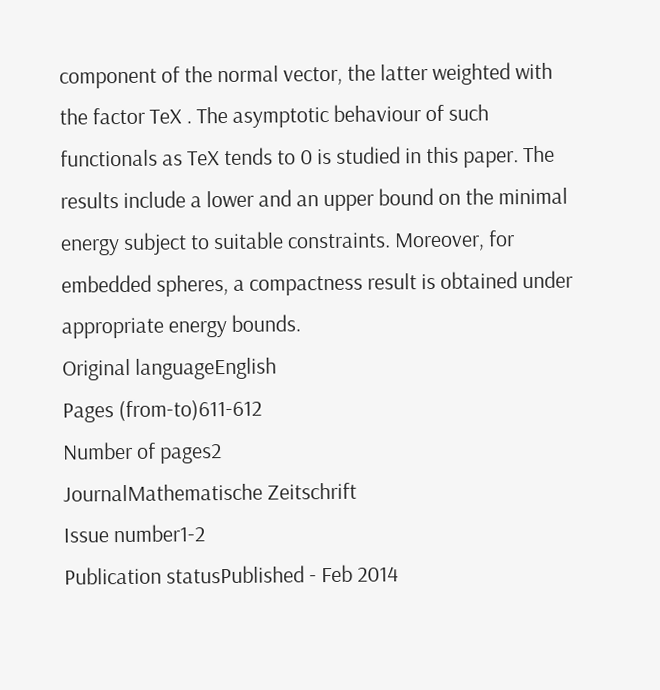component of the normal vector, the latter weighted with the factor TeX . The asymptotic behaviour of such functionals as TeX tends to 0 is studied in this paper. The results include a lower and an upper bound on the minimal energy subject to suitable constraints. Moreover, for embedded spheres, a compactness result is obtained under appropriate energy bounds.
Original languageEnglish
Pages (from-to)611-612
Number of pages2
JournalMathematische Zeitschrift
Issue number1-2
Publication statusPublished - Feb 2014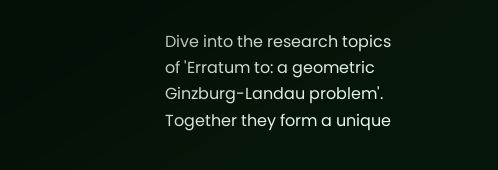Dive into the research topics of 'Erratum to: a geometric Ginzburg-Landau problem'. Together they form a unique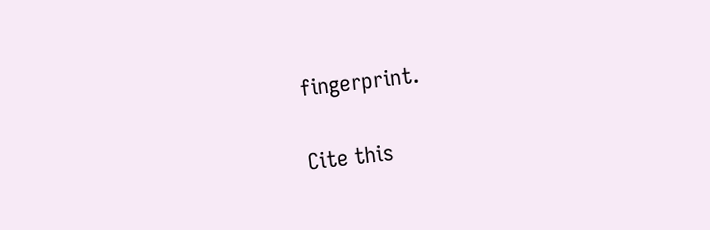fingerprint.

Cite this